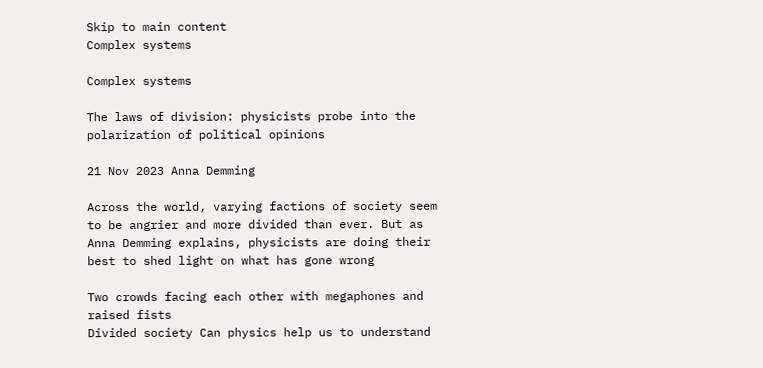Skip to main content
Complex systems

Complex systems

The laws of division: physicists probe into the polarization of political opinions

21 Nov 2023 Anna Demming

Across the world, varying factions of society seem to be angrier and more divided than ever. But as Anna Demming explains, physicists are doing their best to shed light on what has gone wrong

Two crowds facing each other with megaphones and raised fists
Divided society Can physics help us to understand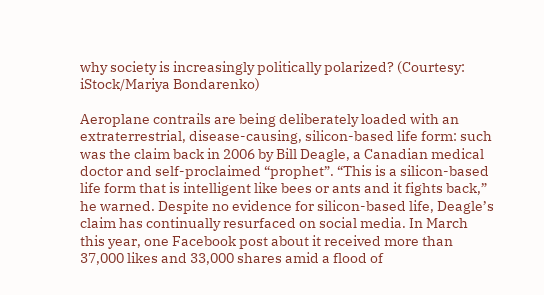why society is increasingly politically polarized? (Courtesy: iStock/Mariya Bondarenko)

Aeroplane contrails are being deliberately loaded with an extraterrestrial, disease-causing, silicon-based life form: such was the claim back in 2006 by Bill Deagle, a Canadian medical doctor and self-proclaimed “prophet”. “This is a silicon-based life form that is intelligent like bees or ants and it fights back,” he warned. Despite no evidence for silicon-based life, Deagle’s claim has continually resurfaced on social media. In March this year, one Facebook post about it received more than 37,000 likes and 33,000 shares amid a flood of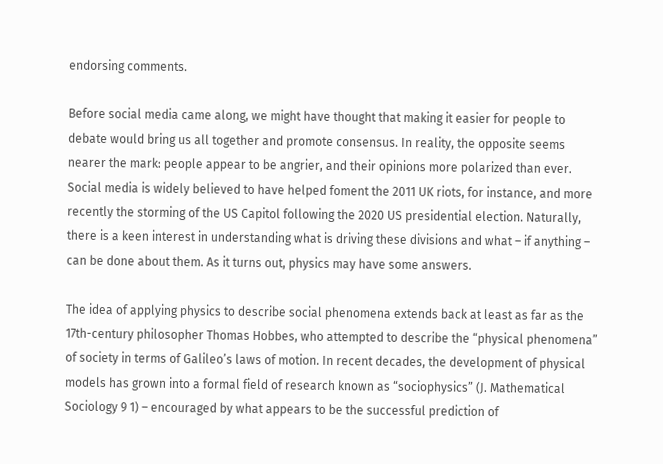endorsing comments.

Before social media came along, we might have thought that making it easier for people to debate would bring us all together and promote consensus. In reality, the opposite seems nearer the mark: people appear to be angrier, and their opinions more polarized than ever. Social media is widely believed to have helped foment the 2011 UK riots, for instance, and more recently the storming of the US Capitol following the 2020 US presidential election. Naturally, there is a keen interest in understanding what is driving these divisions and what – if anything – can be done about them. As it turns out, physics may have some answers.

The idea of applying physics to describe social phenomena extends back at least as far as the 17th-century philosopher Thomas Hobbes, who attempted to describe the “physical phenomena” of society in terms of Galileo’s laws of motion. In recent decades, the development of physical models has grown into a formal field of research known as “sociophysics” (J. Mathematical Sociology 9 1) – encouraged by what appears to be the successful prediction of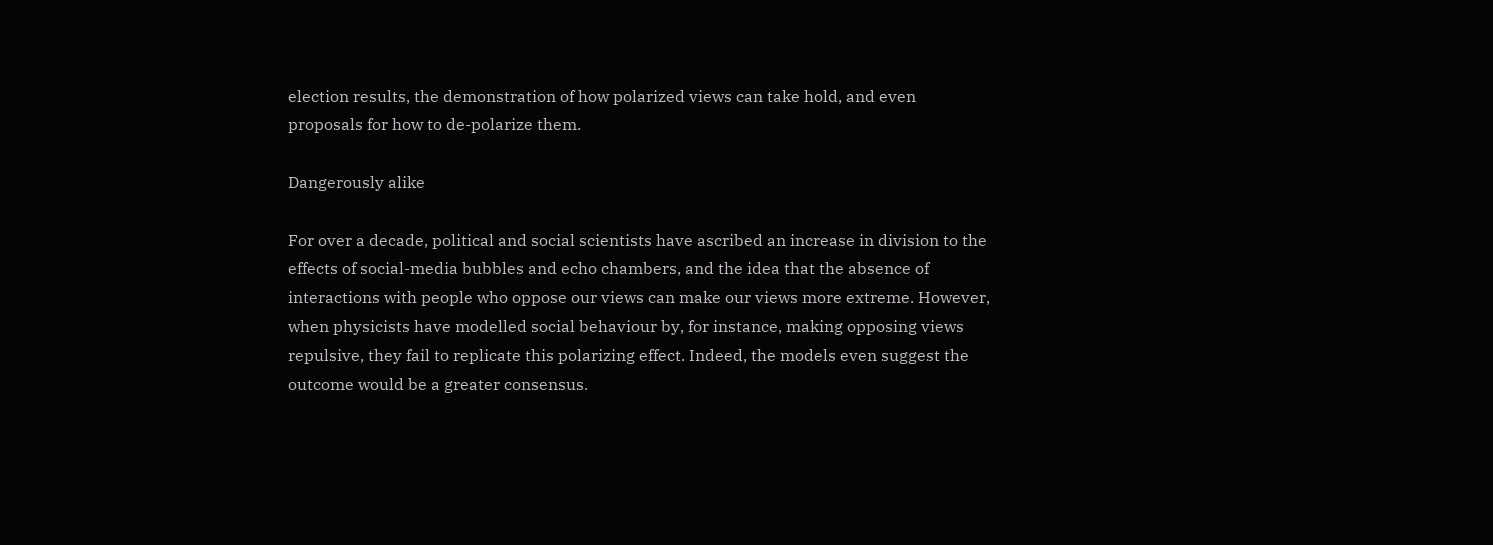election results, the demonstration of how polarized views can take hold, and even proposals for how to de-polarize them.

Dangerously alike

For over a decade, political and social scientists have ascribed an increase in division to the effects of social-media bubbles and echo chambers, and the idea that the absence of interactions with people who oppose our views can make our views more extreme. However, when physicists have modelled social behaviour by, for instance, making opposing views repulsive, they fail to replicate this polarizing effect. Indeed, the models even suggest the outcome would be a greater consensus.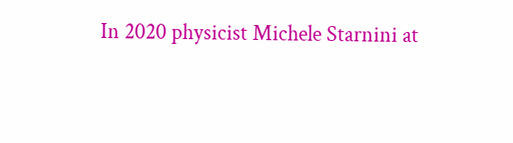In 2020 physicist Michele Starnini at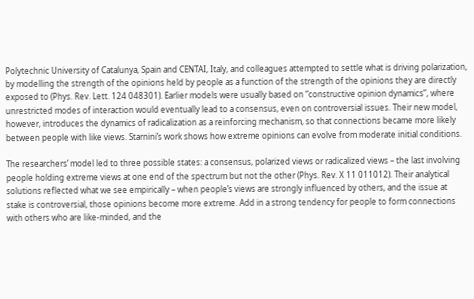Polytechnic University of Catalunya, Spain and CENTAI, Italy, and colleagues attempted to settle what is driving polarization, by modelling the strength of the opinions held by people as a function of the strength of the opinions they are directly exposed to (Phys. Rev. Lett. 124 048301). Earlier models were usually based on “constructive opinion dynamics”, where unrestricted modes of interaction would eventually lead to a consensus, even on controversial issues. Their new model, however, introduces the dynamics of radicalization as a reinforcing mechanism, so that connections became more likely between people with like views. Starnini’s work shows how extreme opinions can evolve from moderate initial conditions.

The researchers’ model led to three possible states: a consensus, polarized views or radicalized views – the last involving people holding extreme views at one end of the spectrum but not the other (Phys. Rev. X 11 011012). Their analytical solutions reflected what we see empirically – when people’s views are strongly influenced by others, and the issue at stake is controversial, those opinions become more extreme. Add in a strong tendency for people to form connections with others who are like-minded, and the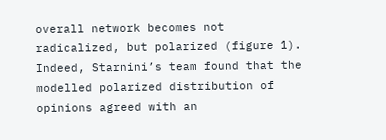overall network becomes not radicalized, but polarized (figure 1). Indeed, Starnini’s team found that the modelled polarized distribution of opinions agreed with an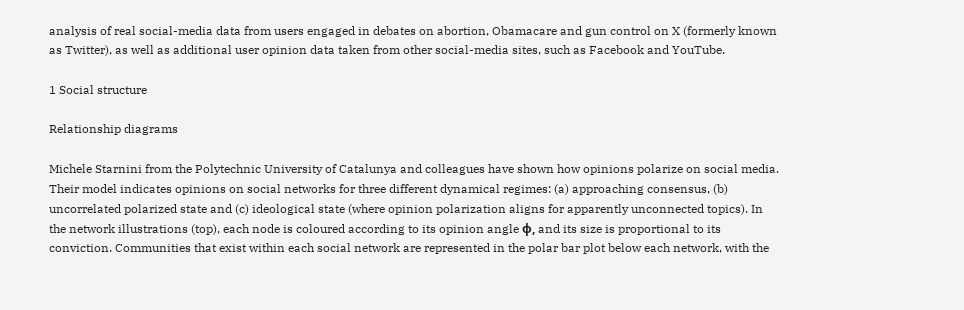analysis of real social-media data from users engaged in debates on abortion, Obamacare and gun control on X (formerly known as Twitter), as well as additional user opinion data taken from other social-media sites, such as Facebook and YouTube.

1 Social structure

Relationship diagrams

Michele Starnini from the Polytechnic University of Catalunya and colleagues have shown how opinions polarize on social media. Their model indicates opinions on social networks for three different dynamical regimes: (a) approaching consensus, (b) uncorrelated polarized state and (c) ideological state (where opinion polarization aligns for apparently unconnected topics). In the network illustrations (top), each node is coloured according to its opinion angle φ, and its size is proportional to its conviction. Communities that exist within each social network are represented in the polar bar plot below each network, with the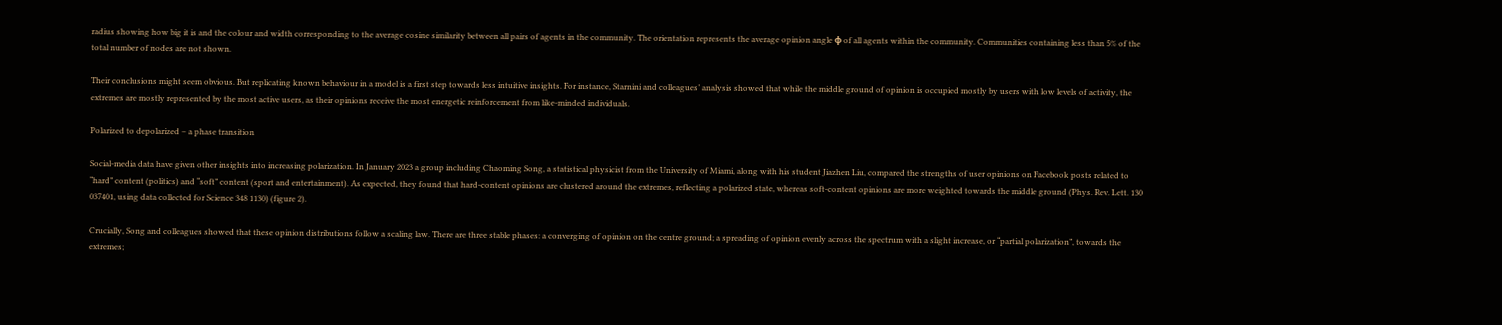radius showing how big it is and the colour and width corresponding to the average cosine similarity between all pairs of agents in the community. The orientation represents the average opinion angle φ of all agents within the community. Communities containing less than 5% of the total number of nodes are not shown.

Their conclusions might seem obvious. But replicating known behaviour in a model is a first step towards less intuitive insights. For instance, Starnini and colleagues’ analysis showed that while the middle ground of opinion is occupied mostly by users with low levels of activity, the extremes are mostly represented by the most active users, as their opinions receive the most energetic reinforcement from like-minded individuals.

Polarized to depolarized – a phase transition

Social-media data have given other insights into increasing polarization. In January 2023 a group including Chaoming Song, a statistical physicist from the University of Miami, along with his student Jiazhen Liu, compared the strengths of user opinions on Facebook posts related to “hard” content (politics) and “soft” content (sport and entertainment). As expected, they found that hard-content opinions are clustered around the extremes, reflecting a polarized state, whereas soft-content opinions are more weighted towards the middle ground (Phys. Rev. Lett. 130 037401, using data collected for Science 348 1130) (figure 2).

Crucially, Song and colleagues showed that these opinion distributions follow a scaling law. There are three stable phases: a converging of opinion on the centre ground; a spreading of opinion evenly across the spectrum with a slight increase, or “partial polarization”, towards the extremes;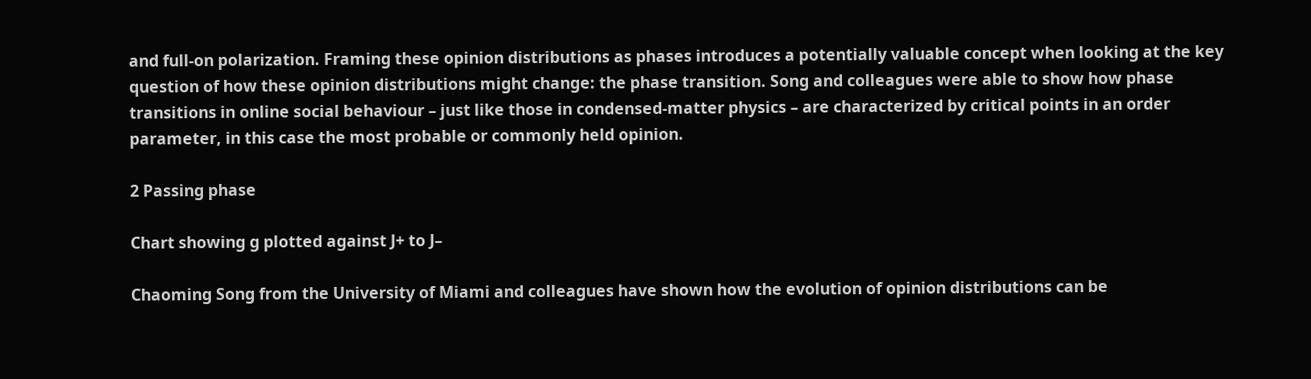and full-on polarization. Framing these opinion distributions as phases introduces a potentially valuable concept when looking at the key question of how these opinion distributions might change: the phase transition. Song and colleagues were able to show how phase transitions in online social behaviour – just like those in condensed-matter physics – are characterized by critical points in an order parameter, in this case the most probable or commonly held opinion.

2 Passing phase

Chart showing g plotted against J+ to J–

Chaoming Song from the University of Miami and colleagues have shown how the evolution of opinion distributions can be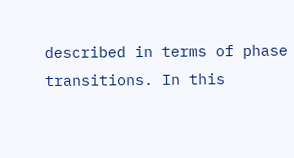described in terms of phase transitions. In this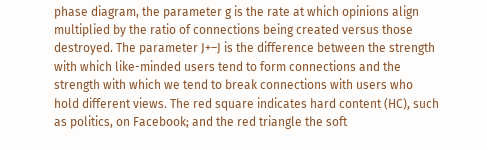phase diagram, the parameter g is the rate at which opinions align multiplied by the ratio of connections being created versus those destroyed. The parameter J+–J is the difference between the strength with which like-minded users tend to form connections and the strength with which we tend to break connections with users who hold different views. The red square indicates hard content (HC), such as politics, on Facebook; and the red triangle the soft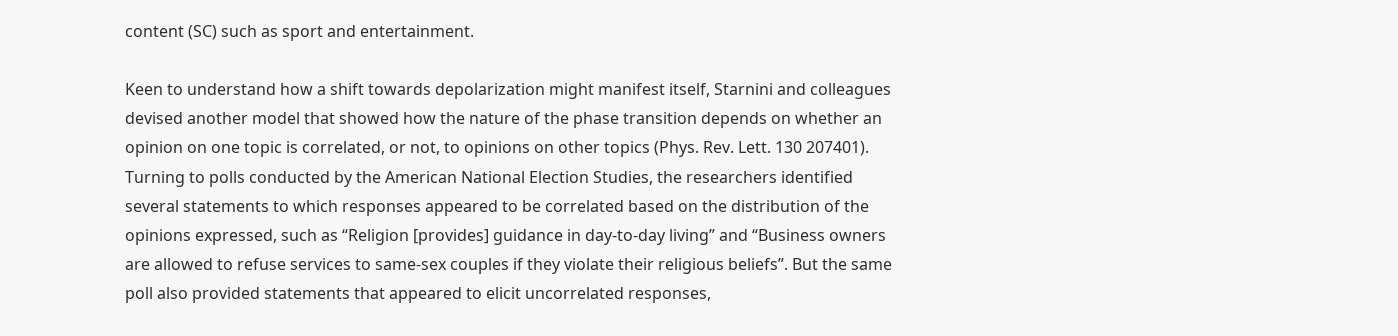content (SC) such as sport and entertainment.

Keen to understand how a shift towards depolarization might manifest itself, Starnini and colleagues devised another model that showed how the nature of the phase transition depends on whether an opinion on one topic is correlated, or not, to opinions on other topics (Phys. Rev. Lett. 130 207401). Turning to polls conducted by the American National Election Studies, the researchers identified several statements to which responses appeared to be correlated based on the distribution of the opinions expressed, such as “Religion [provides] guidance in day-to-day living” and “Business owners are allowed to refuse services to same-sex couples if they violate their religious beliefs”. But the same poll also provided statements that appeared to elicit uncorrelated responses,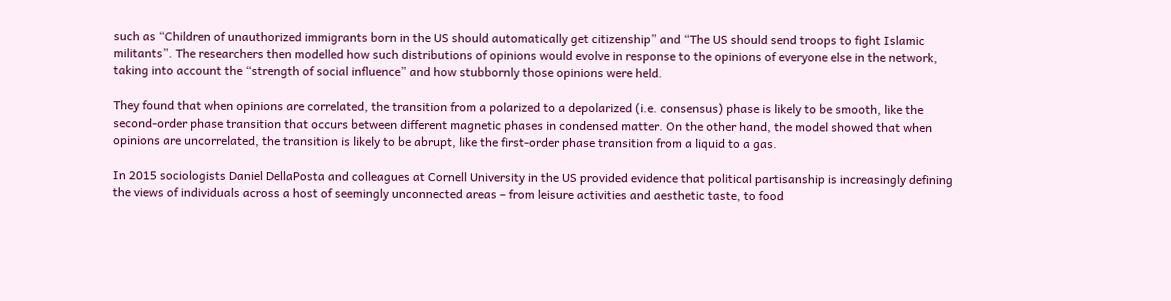such as “Children of unauthorized immigrants born in the US should automatically get citizenship” and “The US should send troops to fight Islamic militants”. The researchers then modelled how such distributions of opinions would evolve in response to the opinions of everyone else in the network, taking into account the “strength of social influence” and how stubbornly those opinions were held.

They found that when opinions are correlated, the transition from a polarized to a depolarized (i.e. consensus) phase is likely to be smooth, like the second-order phase transition that occurs between different magnetic phases in condensed matter. On the other hand, the model showed that when opinions are uncorrelated, the transition is likely to be abrupt, like the first-order phase transition from a liquid to a gas.

In 2015 sociologists Daniel DellaPosta and colleagues at Cornell University in the US provided evidence that political partisanship is increasingly defining the views of individuals across a host of seemingly unconnected areas – from leisure activities and aesthetic taste, to food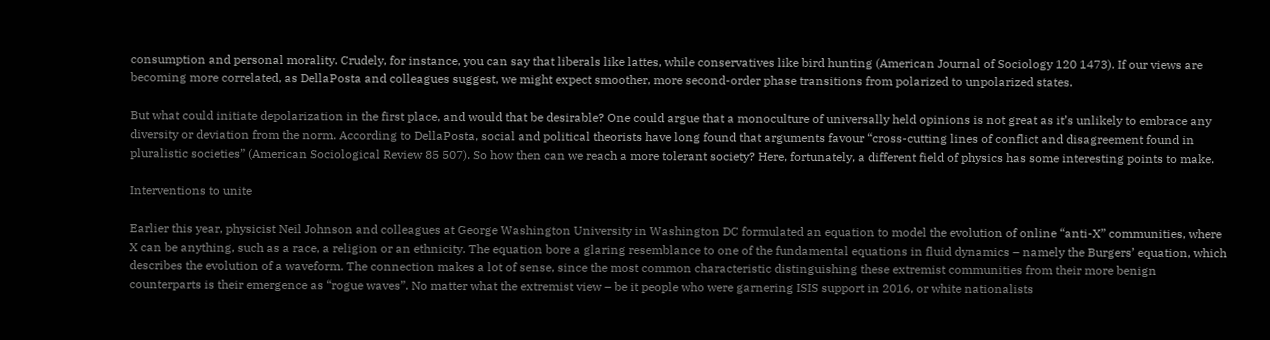consumption and personal morality. Crudely, for instance, you can say that liberals like lattes, while conservatives like bird hunting (American Journal of Sociology 120 1473). If our views are becoming more correlated, as DellaPosta and colleagues suggest, we might expect smoother, more second-order phase transitions from polarized to unpolarized states.

But what could initiate depolarization in the first place, and would that be desirable? One could argue that a monoculture of universally held opinions is not great as it’s unlikely to embrace any diversity or deviation from the norm. According to DellaPosta, social and political theorists have long found that arguments favour “cross-cutting lines of conflict and disagreement found in pluralistic societies” (American Sociological Review 85 507). So how then can we reach a more tolerant society? Here, fortunately, a different field of physics has some interesting points to make.

Interventions to unite

Earlier this year, physicist Neil Johnson and colleagues at George Washington University in Washington DC formulated an equation to model the evolution of online “anti-X” communities, where X can be anything, such as a race, a religion or an ethnicity. The equation bore a glaring resemblance to one of the fundamental equations in fluid dynamics – namely the Burgers’ equation, which describes the evolution of a waveform. The connection makes a lot of sense, since the most common characteristic distinguishing these extremist communities from their more benign counterparts is their emergence as “rogue waves”. No matter what the extremist view – be it people who were garnering ISIS support in 2016, or white nationalists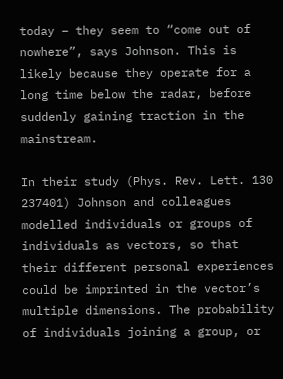today – they seem to “come out of nowhere”, says Johnson. This is likely because they operate for a long time below the radar, before suddenly gaining traction in the mainstream.

In their study (Phys. Rev. Lett. 130 237401) Johnson and colleagues modelled individuals or groups of individuals as vectors, so that their different personal experiences could be imprinted in the vector’s multiple dimensions. The probability of individuals joining a group, or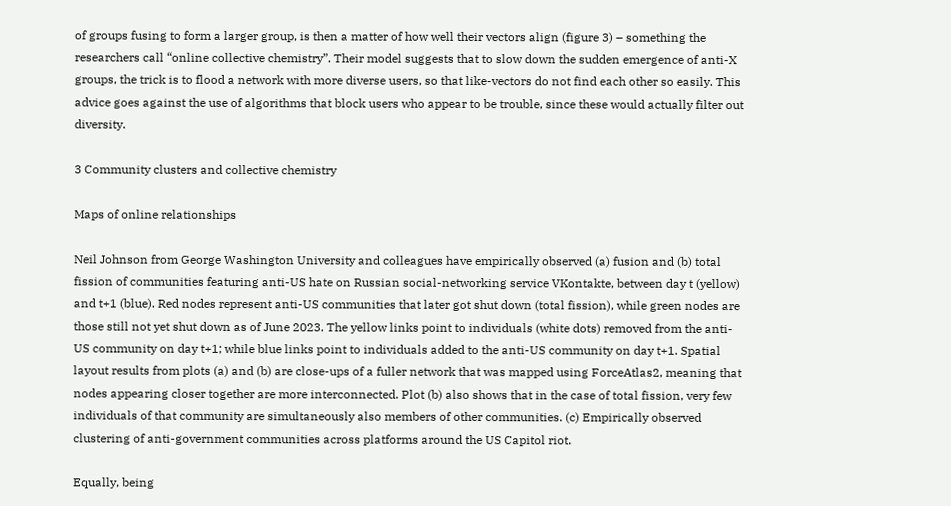of groups fusing to form a larger group, is then a matter of how well their vectors align (figure 3) – something the researchers call “online collective chemistry”. Their model suggests that to slow down the sudden emergence of anti-X groups, the trick is to flood a network with more diverse users, so that like-vectors do not find each other so easily. This advice goes against the use of algorithms that block users who appear to be trouble, since these would actually filter out diversity.

3 Community clusters and collective chemistry

Maps of online relationships

Neil Johnson from George Washington University and colleagues have empirically observed (a) fusion and (b) total fission of communities featuring anti-US hate on Russian social-networking service VKontakte, between day t (yellow) and t+1 (blue). Red nodes represent anti-US communities that later got shut down (total fission), while green nodes are those still not yet shut down as of June 2023. The yellow links point to individuals (white dots) removed from the anti-US community on day t+1; while blue links point to individuals added to the anti-US community on day t+1. Spatial layout results from plots (a) and (b) are close-ups of a fuller network that was mapped using ForceAtlas2, meaning that nodes appearing closer together are more interconnected. Plot (b) also shows that in the case of total fission, very few individuals of that community are simultaneously also members of other communities. (c) Empirically observed clustering of anti-government communities across platforms around the US Capitol riot.

Equally, being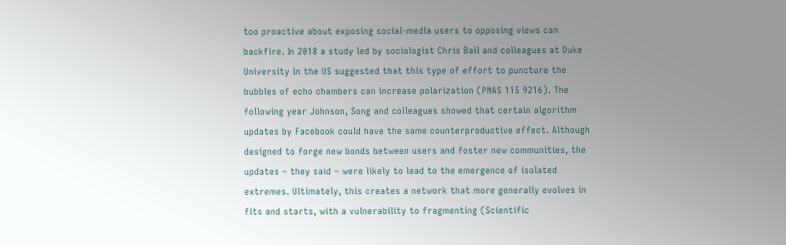too proactive about exposing social-media users to opposing views can backfire. In 2018 a study led by sociologist Chris Bail and colleagues at Duke University in the US suggested that this type of effort to puncture the bubbles of echo chambers can increase polarization (PNAS 115 9216). The following year Johnson, Song and colleagues showed that certain algorithm updates by Facebook could have the same counterproductive effect. Although designed to forge new bonds between users and foster new communities, the updates – they said – were likely to lead to the emergence of isolated extremes. Ultimately, this creates a network that more generally evolves in fits and starts, with a vulnerability to fragmenting (Scientific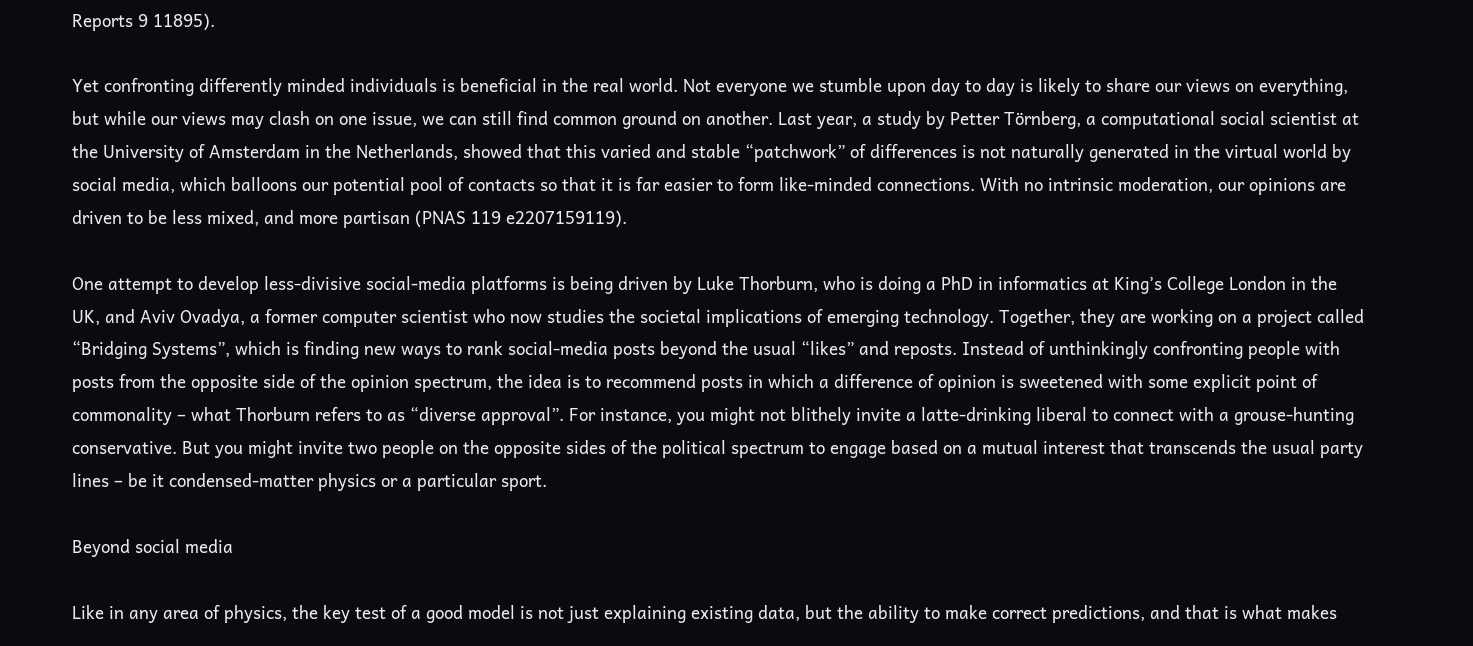Reports 9 11895).

Yet confronting differently minded individuals is beneficial in the real world. Not everyone we stumble upon day to day is likely to share our views on everything, but while our views may clash on one issue, we can still find common ground on another. Last year, a study by Petter Törnberg, a computational social scientist at the University of Amsterdam in the Netherlands, showed that this varied and stable “patchwork” of differences is not naturally generated in the virtual world by social media, which balloons our potential pool of contacts so that it is far easier to form like-minded connections. With no intrinsic moderation, our opinions are driven to be less mixed, and more partisan (PNAS 119 e2207159119).

One attempt to develop less-divisive social-media platforms is being driven by Luke Thorburn, who is doing a PhD in informatics at King’s College London in the UK, and Aviv Ovadya, a former computer scientist who now studies the societal implications of emerging technology. Together, they are working on a project called “Bridging Systems”, which is finding new ways to rank social-media posts beyond the usual “likes” and reposts. Instead of unthinkingly confronting people with posts from the opposite side of the opinion spectrum, the idea is to recommend posts in which a difference of opinion is sweetened with some explicit point of commonality – what Thorburn refers to as “diverse approval”. For instance, you might not blithely invite a latte-drinking liberal to connect with a grouse-hunting conservative. But you might invite two people on the opposite sides of the political spectrum to engage based on a mutual interest that transcends the usual party lines – be it condensed-matter physics or a particular sport.

Beyond social media

Like in any area of physics, the key test of a good model is not just explaining existing data, but the ability to make correct predictions, and that is what makes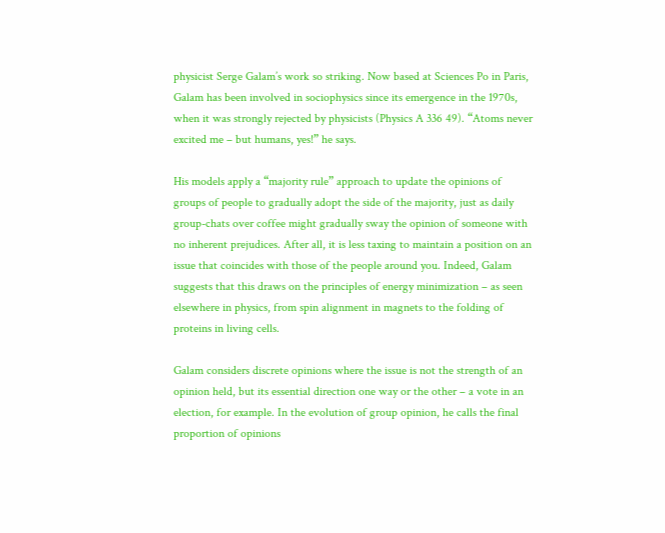physicist Serge Galam’s work so striking. Now based at Sciences Po in Paris, Galam has been involved in sociophysics since its emergence in the 1970s, when it was strongly rejected by physicists (Physics A 336 49). “Atoms never excited me – but humans, yes!” he says.

His models apply a “majority rule” approach to update the opinions of groups of people to gradually adopt the side of the majority, just as daily group-chats over coffee might gradually sway the opinion of someone with no inherent prejudices. After all, it is less taxing to maintain a position on an issue that coincides with those of the people around you. Indeed, Galam suggests that this draws on the principles of energy minimization – as seen elsewhere in physics, from spin alignment in magnets to the folding of proteins in living cells.

Galam considers discrete opinions where the issue is not the strength of an opinion held, but its essential direction one way or the other – a vote in an election, for example. In the evolution of group opinion, he calls the final proportion of opinions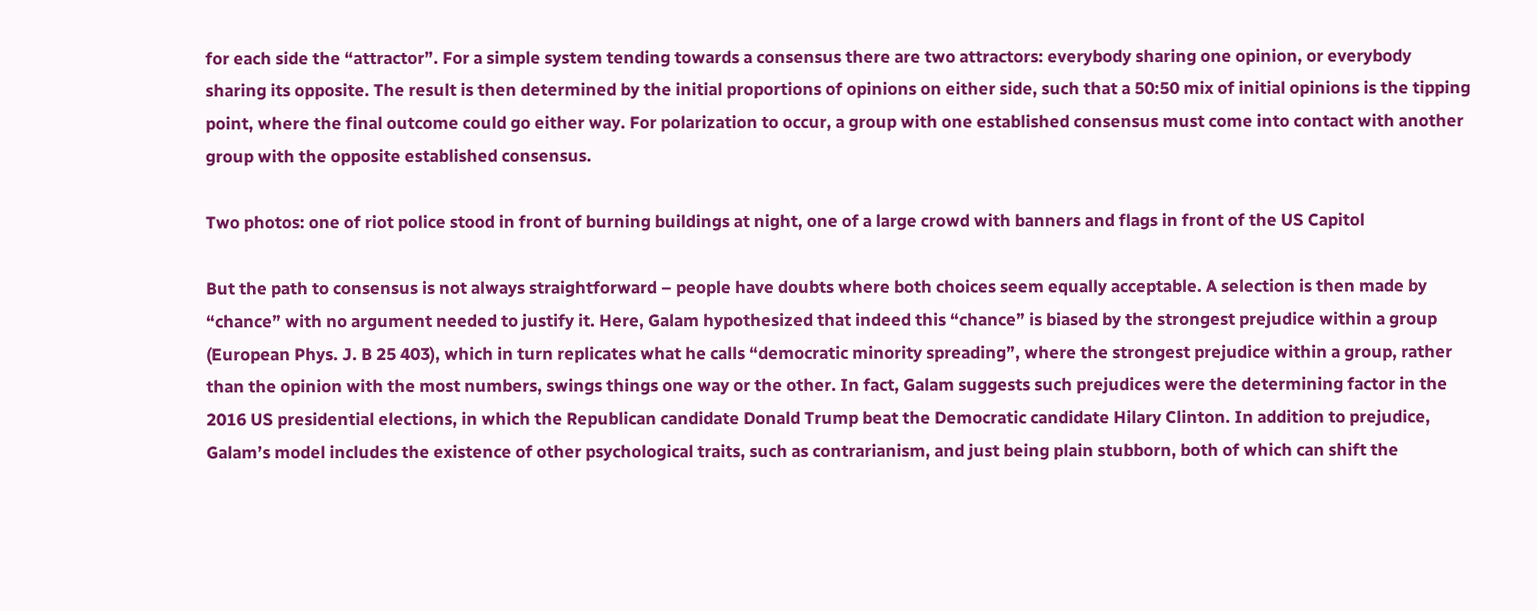for each side the “attractor”. For a simple system tending towards a consensus there are two attractors: everybody sharing one opinion, or everybody sharing its opposite. The result is then determined by the initial proportions of opinions on either side, such that a 50:50 mix of initial opinions is the tipping point, where the final outcome could go either way. For polarization to occur, a group with one established consensus must come into contact with another group with the opposite established consensus.

Two photos: one of riot police stood in front of burning buildings at night, one of a large crowd with banners and flags in front of the US Capitol

But the path to consensus is not always straightforward – people have doubts where both choices seem equally acceptable. A selection is then made by “chance” with no argument needed to justify it. Here, Galam hypothesized that indeed this “chance” is biased by the strongest prejudice within a group (European Phys. J. B 25 403), which in turn replicates what he calls “democratic minority spreading”, where the strongest prejudice within a group, rather than the opinion with the most numbers, swings things one way or the other. In fact, Galam suggests such prejudices were the determining factor in the 2016 US presidential elections, in which the Republican candidate Donald Trump beat the Democratic candidate Hilary Clinton. In addition to prejudice, Galam’s model includes the existence of other psychological traits, such as contrarianism, and just being plain stubborn, both of which can shift the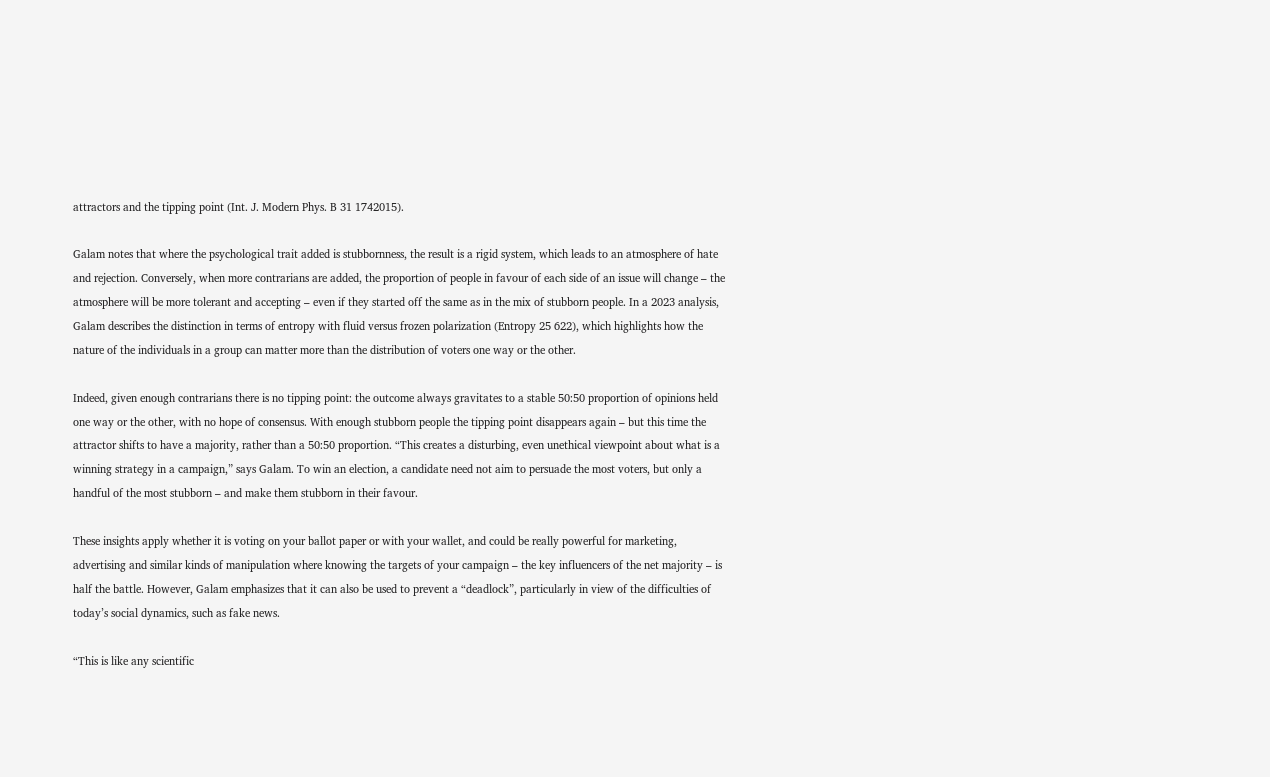attractors and the tipping point (Int. J. Modern Phys. B 31 1742015).

Galam notes that where the psychological trait added is stubbornness, the result is a rigid system, which leads to an atmosphere of hate and rejection. Conversely, when more contrarians are added, the proportion of people in favour of each side of an issue will change – the atmosphere will be more tolerant and accepting – even if they started off the same as in the mix of stubborn people. In a 2023 analysis, Galam describes the distinction in terms of entropy with fluid versus frozen polarization (Entropy 25 622), which highlights how the nature of the individuals in a group can matter more than the distribution of voters one way or the other.

Indeed, given enough contrarians there is no tipping point: the outcome always gravitates to a stable 50:50 proportion of opinions held one way or the other, with no hope of consensus. With enough stubborn people the tipping point disappears again – but this time the attractor shifts to have a majority, rather than a 50:50 proportion. “This creates a disturbing, even unethical viewpoint about what is a winning strategy in a campaign,” says Galam. To win an election, a candidate need not aim to persuade the most voters, but only a handful of the most stubborn – and make them stubborn in their favour.

These insights apply whether it is voting on your ballot paper or with your wallet, and could be really powerful for marketing, advertising and similar kinds of manipulation where knowing the targets of your campaign – the key influencers of the net majority – is half the battle. However, Galam emphasizes that it can also be used to prevent a “deadlock”, particularly in view of the difficulties of today’s social dynamics, such as fake news.

“This is like any scientific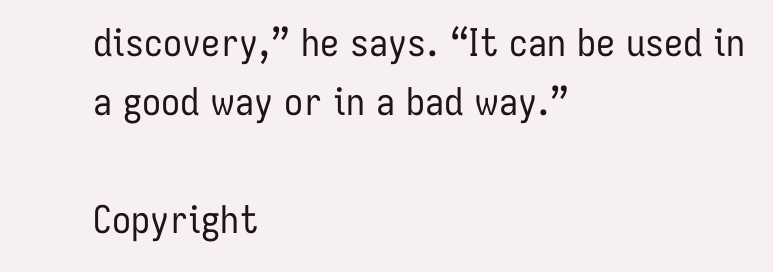discovery,” he says. “It can be used in a good way or in a bad way.”

Copyright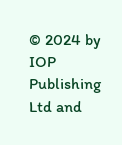© 2024 by IOP Publishing Ltd and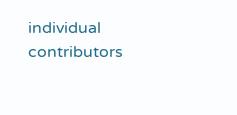individual contributors